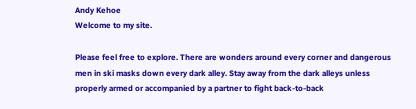Andy Kehoe
Welcome to my site.

Please feel free to explore. There are wonders around every corner and dangerous men in ski masks down every dark alley. Stay away from the dark alleys unless properly armed or accompanied by a partner to fight back-to-back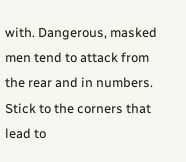with. Dangerous, masked men tend to attack from the rear and in numbers. Stick to the corners that lead to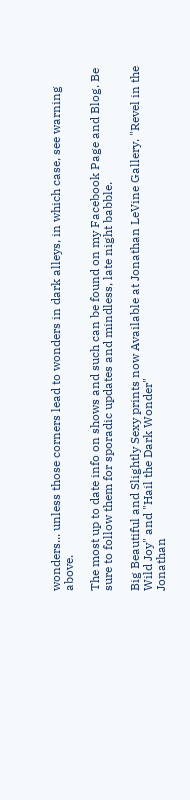wonders... unless those corners lead to wonders in dark alleys, in which case, see warning above.

The most up to date info on shows and such can be found on my Facebook Page and Blog. Be sure to follow them for sporadic updates and mindless, late night babble.

Big Beautiful and Slightly Sexy prints now Available at Jonathan LeVine Gallery. "Revel in the Wild Joy" and "Hail the Dark Wonder"
Jonathan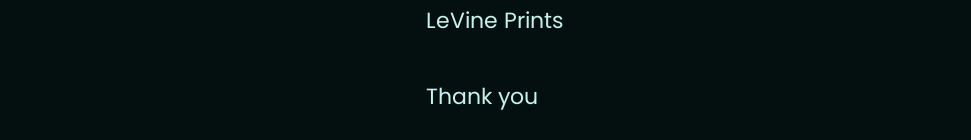LeVine Prints

Thank you